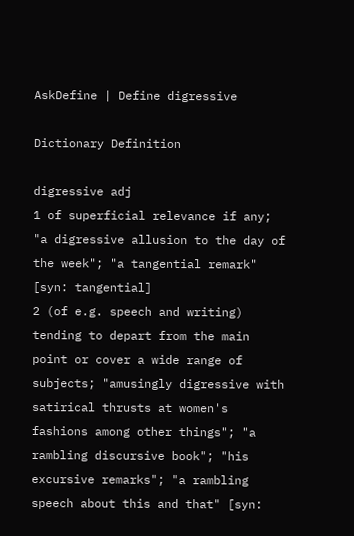AskDefine | Define digressive

Dictionary Definition

digressive adj
1 of superficial relevance if any; "a digressive allusion to the day of the week"; "a tangential remark" [syn: tangential]
2 (of e.g. speech and writing) tending to depart from the main point or cover a wide range of subjects; "amusingly digressive with satirical thrusts at women's fashions among other things"; "a rambling discursive book"; "his excursive remarks"; "a rambling speech about this and that" [syn: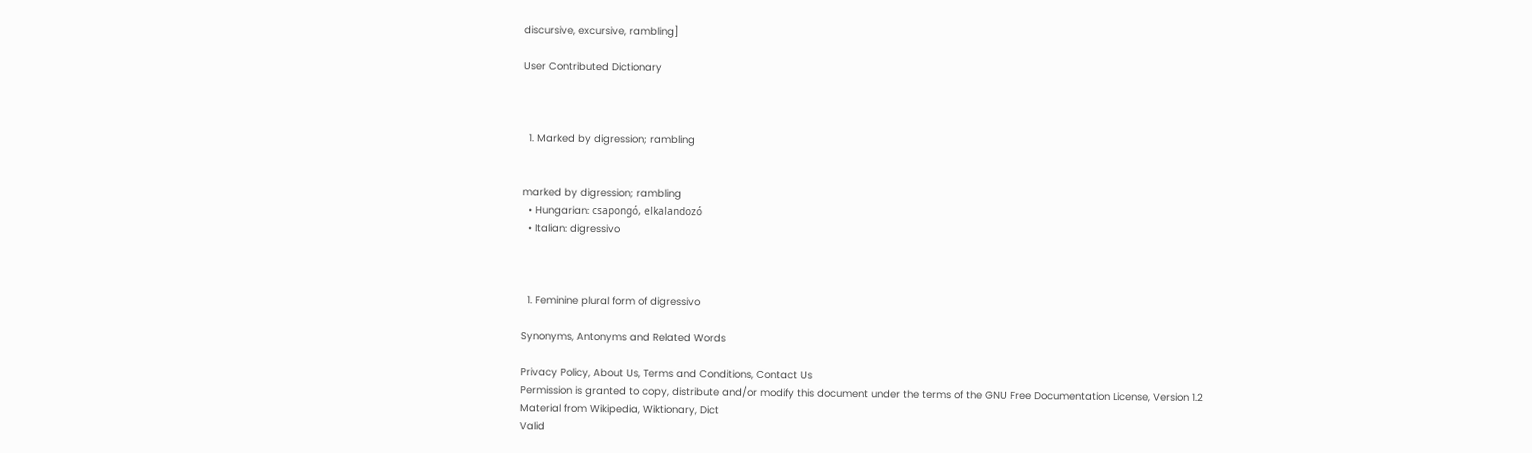discursive, excursive, rambling]

User Contributed Dictionary



  1. Marked by digression; rambling


marked by digression; rambling
  • Hungarian: csapongó, elkalandozó
  • Italian: digressivo



  1. Feminine plural form of digressivo

Synonyms, Antonyms and Related Words

Privacy Policy, About Us, Terms and Conditions, Contact Us
Permission is granted to copy, distribute and/or modify this document under the terms of the GNU Free Documentation License, Version 1.2
Material from Wikipedia, Wiktionary, Dict
Valid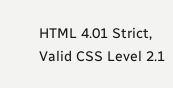HTML 4.01 Strict, Valid CSS Level 2.1